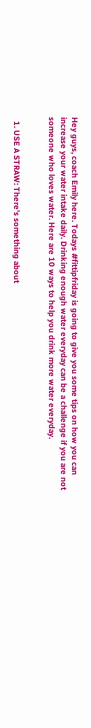Hey guys, coach Emily here. Todays #fittipfriday is going to give you some tips on how you can increase your water intake daily. Drinking enough water everyday can be a challenge if you are not someone who loves water. Here are 10 ways to help you drink more water everyday.


  1. USE A STRAW: There’s something about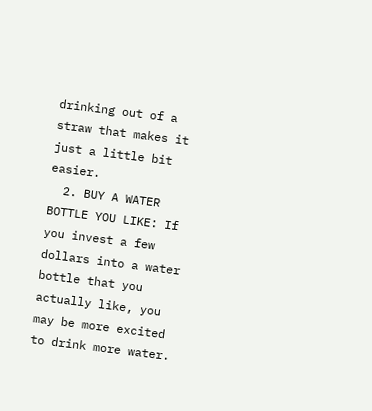drinking out of a straw that makes it just a little bit easier.
  2. BUY A WATER BOTTLE YOU LIKE: If you invest a few dollars into a water bottle that you actually like, you may be more excited to drink more water.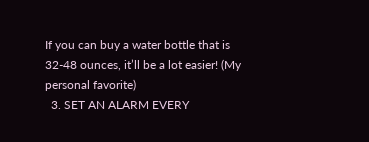If you can buy a water bottle that is 32-48 ounces, it’ll be a lot easier! (My personal favorite)
  3. SET AN ALARM EVERY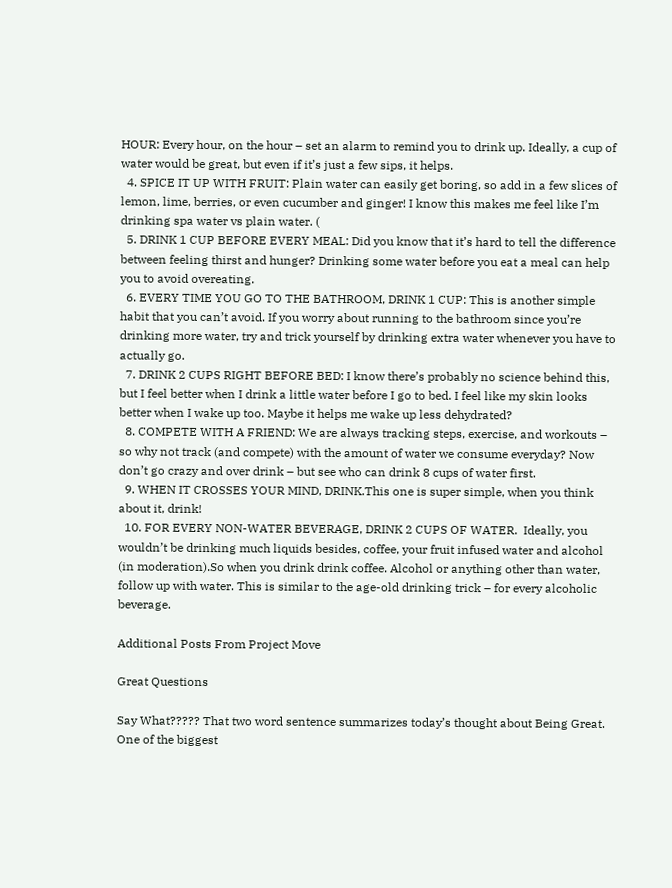HOUR: Every hour, on the hour – set an alarm to remind you to drink up. Ideally, a cup of water would be great, but even if it’s just a few sips, it helps.
  4. SPICE IT UP WITH FRUIT: Plain water can easily get boring, so add in a few slices of lemon, lime, berries, or even cucumber and ginger! I know this makes me feel like I’m drinking spa water vs plain water. (
  5. DRINK 1 CUP BEFORE EVERY MEAL: Did you know that it’s hard to tell the difference between feeling thirst and hunger? Drinking some water before you eat a meal can help you to avoid overeating.
  6. EVERY TIME YOU GO TO THE BATHROOM, DRINK 1 CUP: This is another simple habit that you can’t avoid. If you worry about running to the bathroom since you’re drinking more water, try and trick yourself by drinking extra water whenever you have to actually go.
  7. DRINK 2 CUPS RIGHT BEFORE BED: I know there’s probably no science behind this, but I feel better when I drink a little water before I go to bed. I feel like my skin looks better when I wake up too. Maybe it helps me wake up less dehydrated?
  8. COMPETE WITH A FRIEND: We are always tracking steps, exercise, and workouts – so why not track (and compete) with the amount of water we consume everyday? Now don’t go crazy and over drink – but see who can drink 8 cups of water first.
  9. WHEN IT CROSSES YOUR MIND, DRINK.This one is super simple, when you think about it, drink!
  10. FOR EVERY NON-WATER BEVERAGE, DRINK 2 CUPS OF WATER.  Ideally, you wouldn’t be drinking much liquids besides, coffee, your fruit infused water and alcohol (in moderation).So when you drink drink coffee. Alcohol or anything other than water, follow up with water. This is similar to the age-old drinking trick – for every alcoholic beverage.

Additional Posts From Project Move

Great Questions

Say What????? That two word sentence summarizes today’s thought about Being Great. One of the biggest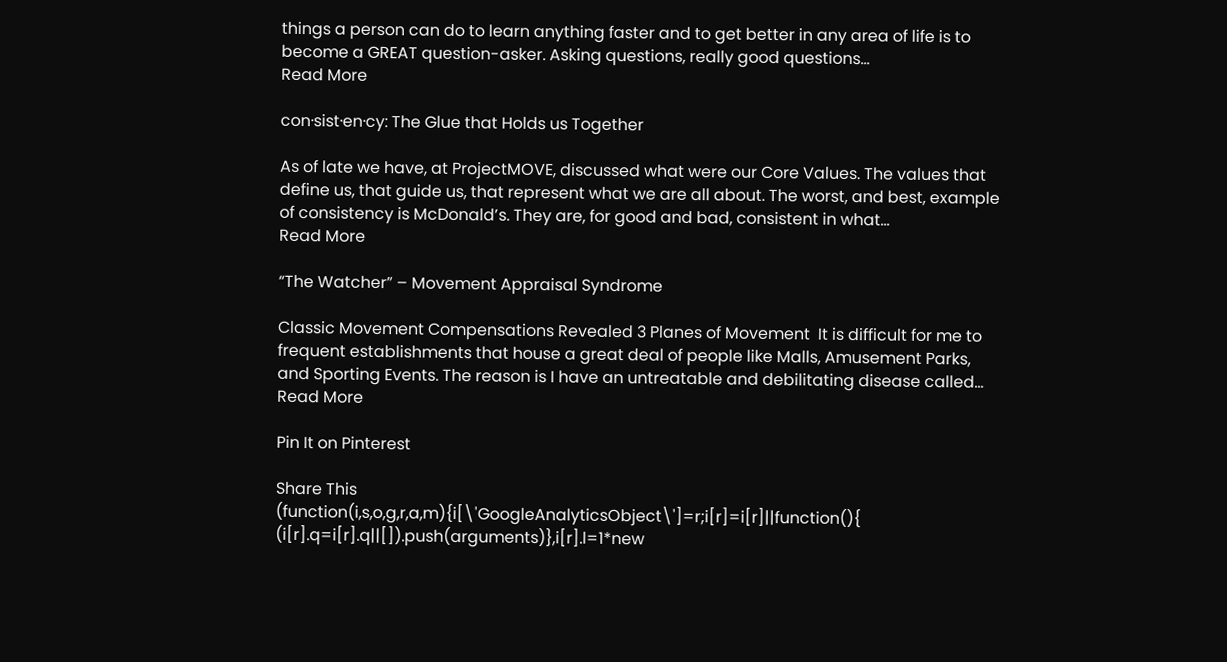things a person can do to learn anything faster and to get better in any area of life is to become a GREAT question-asker. Asking questions, really good questions...
Read More

con·sist·en·cy: The Glue that Holds us Together

As of late we have, at ProjectMOVE, discussed what were our Core Values. The values that define us, that guide us, that represent what we are all about. The worst, and best, example of consistency is McDonald’s. They are, for good and bad, consistent in what...
Read More

“The Watcher” – Movement Appraisal Syndrome

Classic Movement Compensations Revealed 3 Planes of Movement  It is difficult for me to frequent establishments that house a great deal of people like Malls, Amusement Parks, and Sporting Events. The reason is I have an untreatable and debilitating disease called...
Read More

Pin It on Pinterest

Share This
(function(i,s,o,g,r,a,m){i[\'GoogleAnalyticsObject\']=r;i[r]=i[r]||function(){ (i[r].q=i[r].q||[]).push(arguments)},i[r].l=1*new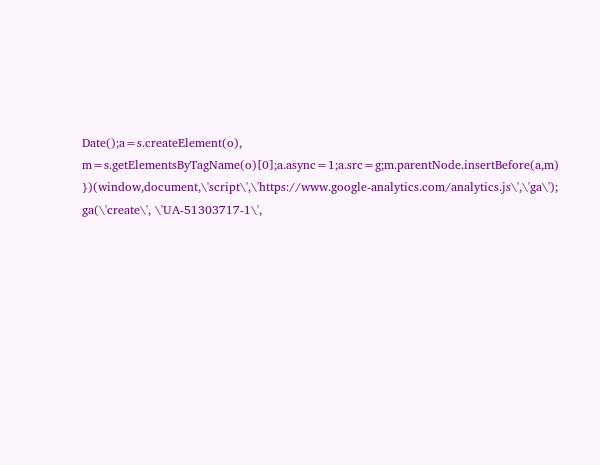Date();a=s.createElement(o), m=s.getElementsByTagName(o)[0];a.async=1;a.src=g;m.parentNode.insertBefore(a,m) })(window,document,\'script\',\'https://www.google-analytics.com/analytics.js\',\'ga\'); ga(\'create\', \'UA-51303717-1\',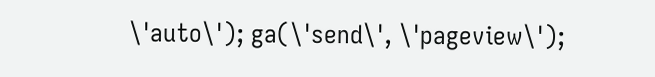\'auto\'); ga(\'send\', \'pageview\');